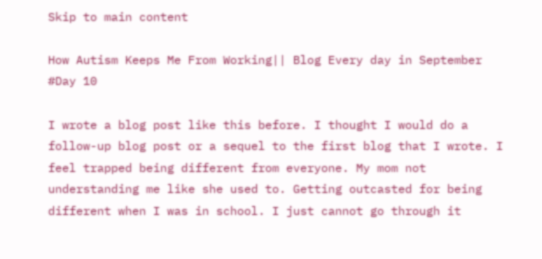Skip to main content

How Autism Keeps Me From Working|| Blog Every day in September #Day 10

I wrote a blog post like this before. I thought I would do a follow-up blog post or a sequel to the first blog that I wrote. I feel trapped being different from everyone. My mom not understanding me like she used to. Getting outcasted for being different when I was in school. I just cannot go through it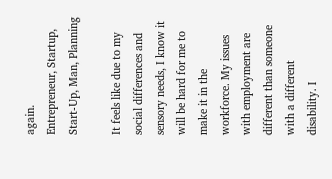again.
Entrepreneur, Startup, Start-Up, Man, Planning

It feels like due to my social differences and sensory needs, I know it will be hard for me to make it in the workforce. My issues with employment are different than someone with a different disability. I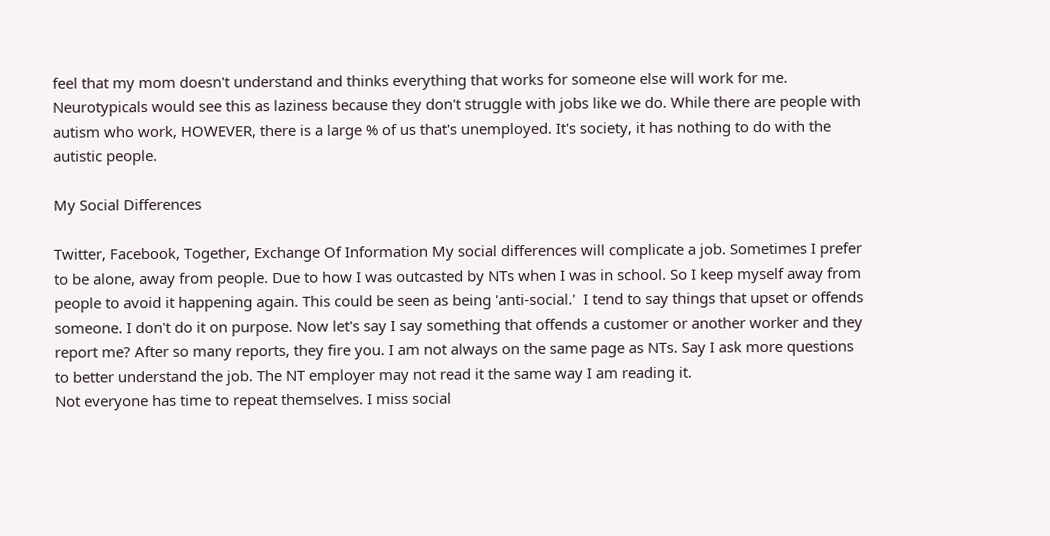feel that my mom doesn't understand and thinks everything that works for someone else will work for me. Neurotypicals would see this as laziness because they don't struggle with jobs like we do. While there are people with autism who work, HOWEVER, there is a large % of us that's unemployed. It's society, it has nothing to do with the autistic people.

My Social Differences

Twitter, Facebook, Together, Exchange Of Information My social differences will complicate a job. Sometimes I prefer to be alone, away from people. Due to how I was outcasted by NTs when I was in school. So I keep myself away from people to avoid it happening again. This could be seen as being 'anti-social.'  I tend to say things that upset or offends someone. I don't do it on purpose. Now let's say I say something that offends a customer or another worker and they report me? After so many reports, they fire you. I am not always on the same page as NTs. Say I ask more questions to better understand the job. The NT employer may not read it the same way I am reading it.
Not everyone has time to repeat themselves. I miss social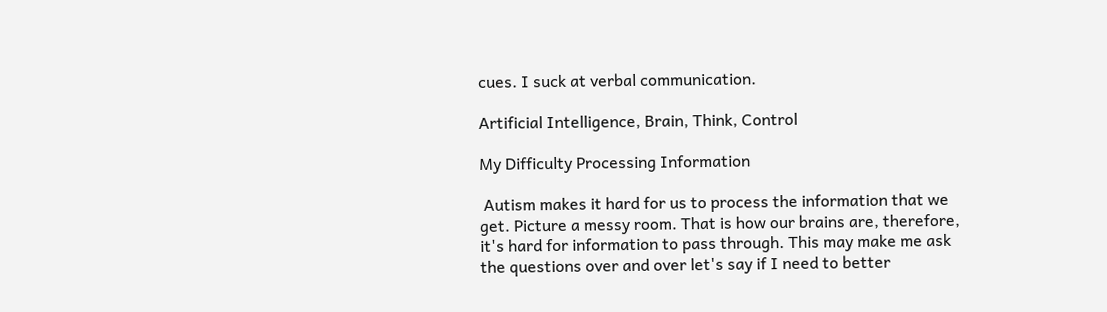cues. I suck at verbal communication.

Artificial Intelligence, Brain, Think, Control

My Difficulty Processing Information

 Autism makes it hard for us to process the information that we get. Picture a messy room. That is how our brains are, therefore, it's hard for information to pass through. This may make me ask the questions over and over let's say if I need to better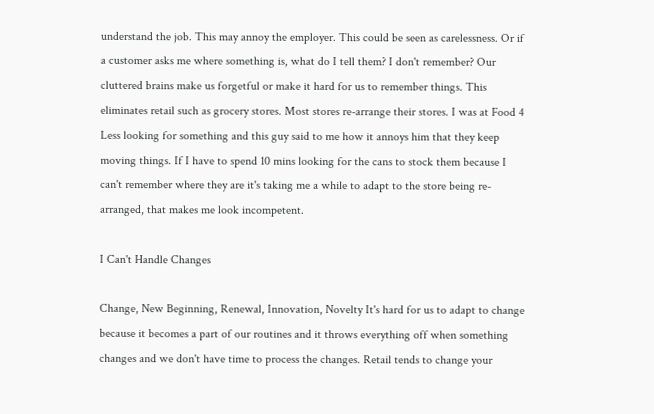understand the job. This may annoy the employer. This could be seen as carelessness. Or if a customer asks me where something is, what do I tell them? I don't remember? Our cluttered brains make us forgetful or make it hard for us to remember things. This eliminates retail such as grocery stores. Most stores re-arrange their stores. I was at Food 4 Less looking for something and this guy said to me how it annoys him that they keep moving things. If I have to spend 10 mins looking for the cans to stock them because I can't remember where they are it's taking me a while to adapt to the store being re-arranged, that makes me look incompetent.

I Can't Handle Changes

Change, New Beginning, Renewal, Innovation, Novelty It's hard for us to adapt to change because it becomes a part of our routines and it throws everything off when something changes and we don't have time to process the changes. Retail tends to change your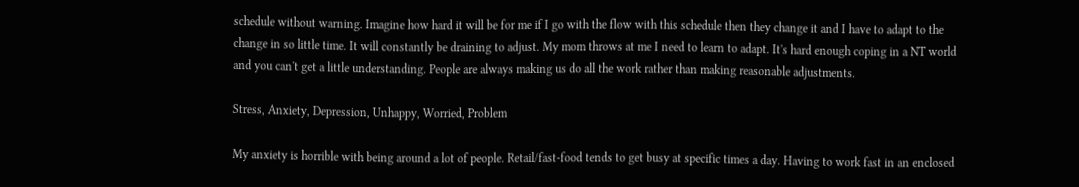schedule without warning. Imagine how hard it will be for me if I go with the flow with this schedule then they change it and I have to adapt to the change in so little time. It will constantly be draining to adjust. My mom throws at me I need to learn to adapt. It's hard enough coping in a NT world and you can't get a little understanding. People are always making us do all the work rather than making reasonable adjustments.

Stress, Anxiety, Depression, Unhappy, Worried, Problem

My anxiety is horrible with being around a lot of people. Retail/fast-food tends to get busy at specific times a day. Having to work fast in an enclosed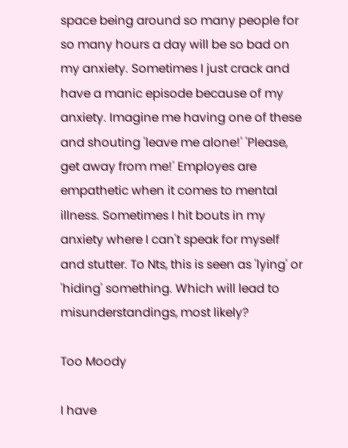space being around so many people for so many hours a day will be so bad on my anxiety. Sometimes I just crack and have a manic episode because of my anxiety. Imagine me having one of these and shouting 'leave me alone!' 'Please, get away from me!' Employes are empathetic when it comes to mental illness. Sometimes I hit bouts in my anxiety where I can't speak for myself and stutter. To Nts, this is seen as 'lying' or 'hiding' something. Which will lead to misunderstandings, most likely?

Too Moody

I have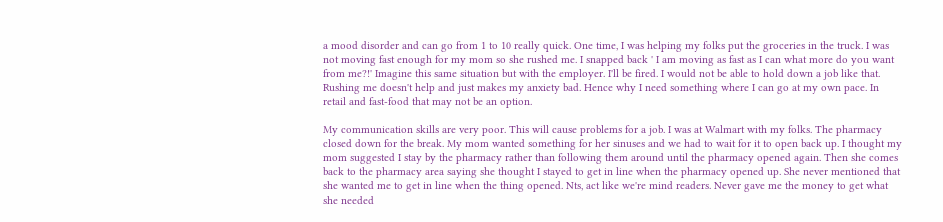a mood disorder and can go from 1 to 10 really quick. One time, I was helping my folks put the groceries in the truck. I was not moving fast enough for my mom so she rushed me. I snapped back ' I am moving as fast as I can what more do you want from me?!' Imagine this same situation but with the employer. I'll be fired. I would not be able to hold down a job like that. Rushing me doesn't help and just makes my anxiety bad. Hence why I need something where I can go at my own pace. In retail and fast-food that may not be an option.

My communication skills are very poor. This will cause problems for a job. I was at Walmart with my folks. The pharmacy closed down for the break. My mom wanted something for her sinuses and we had to wait for it to open back up. I thought my mom suggested I stay by the pharmacy rather than following them around until the pharmacy opened again. Then she comes back to the pharmacy area saying she thought I stayed to get in line when the pharmacy opened up. She never mentioned that she wanted me to get in line when the thing opened. Nts, act like we're mind readers. Never gave me the money to get what she needed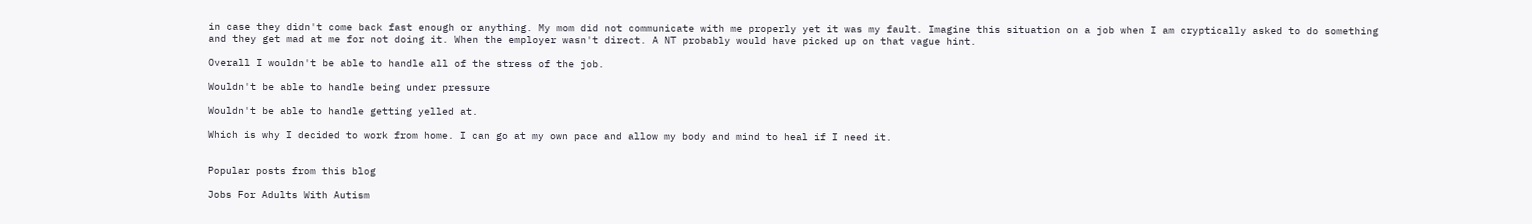in case they didn't come back fast enough or anything. My mom did not communicate with me properly yet it was my fault. Imagine this situation on a job when I am cryptically asked to do something and they get mad at me for not doing it. When the employer wasn't direct. A NT probably would have picked up on that vague hint.

Overall I wouldn't be able to handle all of the stress of the job.

Wouldn't be able to handle being under pressure

Wouldn't be able to handle getting yelled at.

Which is why I decided to work from home. I can go at my own pace and allow my body and mind to heal if I need it.


Popular posts from this blog

Jobs For Adults With Autism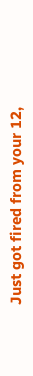Just got fired from your 12,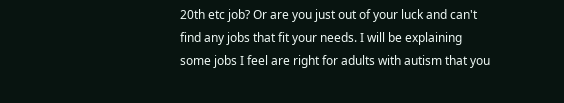20th etc job? Or are you just out of your luck and can't find any jobs that fit your needs. I will be explaining some jobs I feel are right for adults with autism that you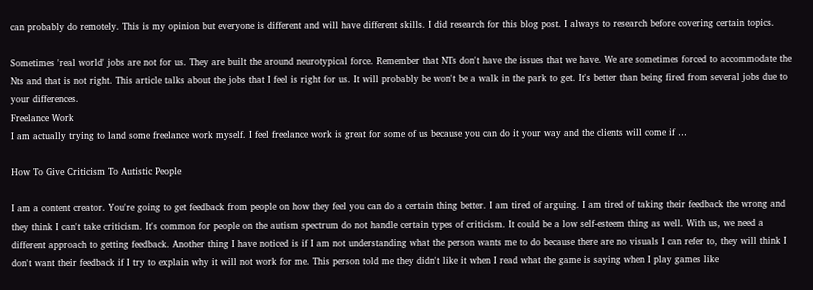can probably do remotely. This is my opinion but everyone is different and will have different skills. I did research for this blog post. I always to research before covering certain topics.

Sometimes 'real world' jobs are not for us. They are built the around neurotypical force. Remember that NTs don't have the issues that we have. We are sometimes forced to accommodate the Nts and that is not right. This article talks about the jobs that I feel is right for us. It will probably be won't be a walk in the park to get. It's better than being fired from several jobs due to your differences.
Freelance Work
I am actually trying to land some freelance work myself. I feel freelance work is great for some of us because you can do it your way and the clients will come if …

How To Give Criticism To Autistic People

I am a content creator. You're going to get feedback from people on how they feel you can do a certain thing better. I am tired of arguing. I am tired of taking their feedback the wrong and they think I can't take criticism. It's common for people on the autism spectrum do not handle certain types of criticism. It could be a low self-esteem thing as well. With us, we need a different approach to getting feedback. Another thing I have noticed is if I am not understanding what the person wants me to do because there are no visuals I can refer to, they will think I don't want their feedback if I try to explain why it will not work for me. This person told me they didn't like it when I read what the game is saying when I play games like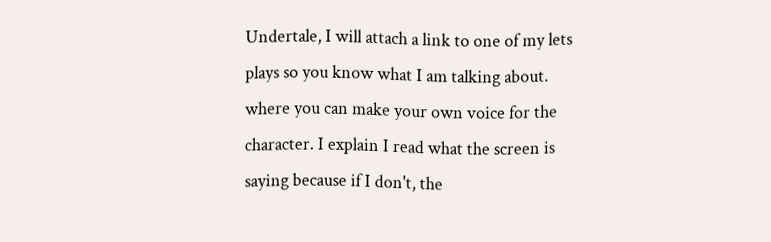Undertale, I will attach a link to one of my lets plays so you know what I am talking about. where you can make your own voice for the character. I explain I read what the screen is saying because if I don't, the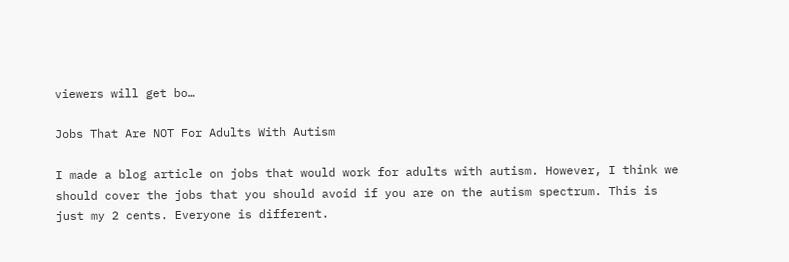viewers will get bo…

Jobs That Are NOT For Adults With Autism

I made a blog article on jobs that would work for adults with autism. However, I think we should cover the jobs that you should avoid if you are on the autism spectrum. This is just my 2 cents. Everyone is different.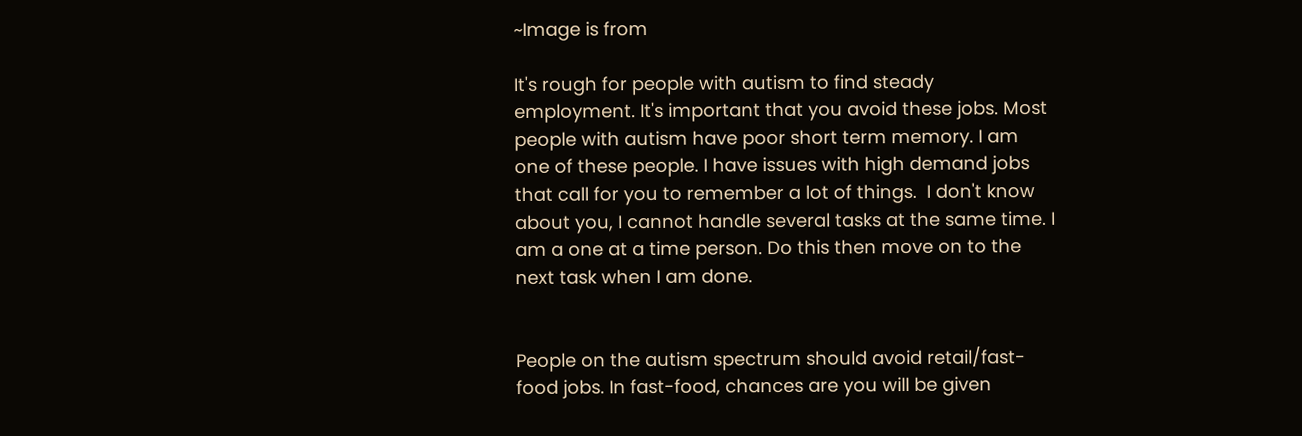~Image is from

It's rough for people with autism to find steady employment. It's important that you avoid these jobs. Most people with autism have poor short term memory. I am one of these people. I have issues with high demand jobs that call for you to remember a lot of things.  I don't know about you, I cannot handle several tasks at the same time. I am a one at a time person. Do this then move on to the next task when I am done.


People on the autism spectrum should avoid retail/fast-food jobs. In fast-food, chances are you will be given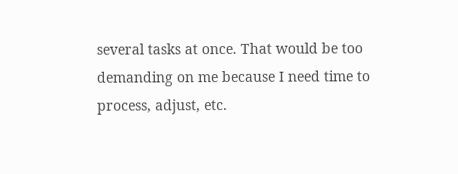several tasks at once. That would be too demanding on me because I need time to process, adjust, etc.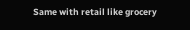Same with retail like grocery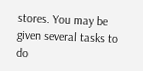stores. You may be given several tasks to do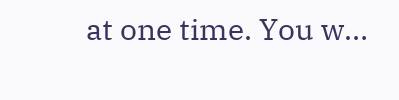at one time. You w…